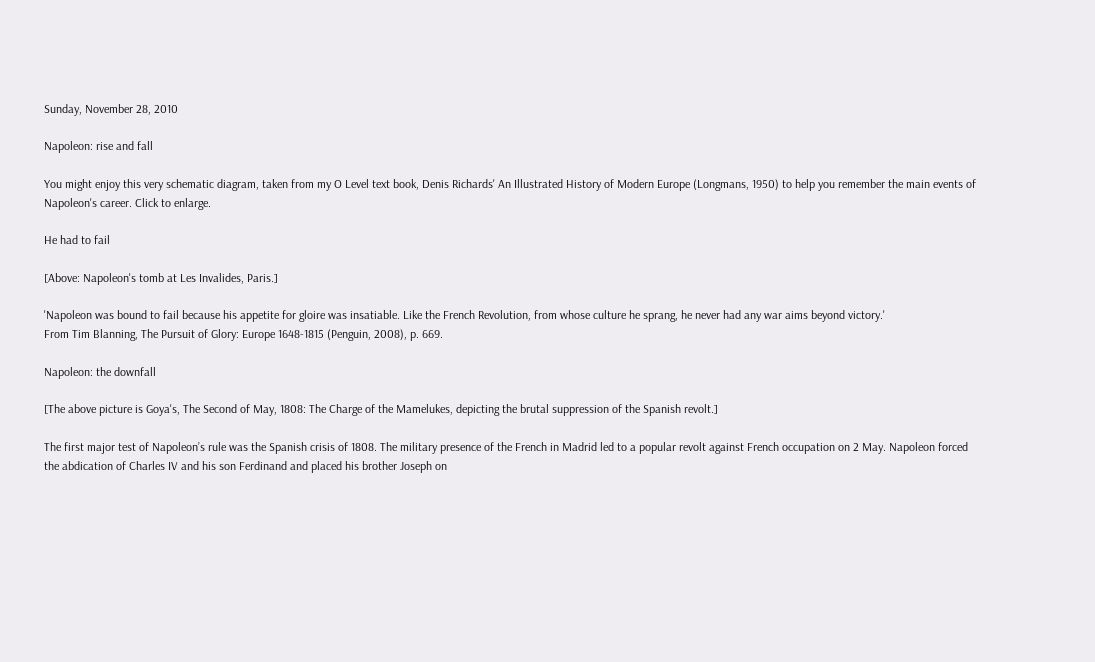Sunday, November 28, 2010

Napoleon: rise and fall

You might enjoy this very schematic diagram, taken from my O Level text book, Denis Richards' An Illustrated History of Modern Europe (Longmans, 1950) to help you remember the main events of Napoleon's career. Click to enlarge.

He had to fail

[Above: Napoleon's tomb at Les Invalides, Paris.]

'Napoleon was bound to fail because his appetite for gloire was insatiable. Like the French Revolution, from whose culture he sprang, he never had any war aims beyond victory.'
From Tim Blanning, The Pursuit of Glory: Europe 1648-1815 (Penguin, 2008), p. 669.

Napoleon: the downfall

[The above picture is Goya's, The Second of May, 1808: The Charge of the Mamelukes, depicting the brutal suppression of the Spanish revolt.]

The first major test of Napoleon’s rule was the Spanish crisis of 1808. The military presence of the French in Madrid led to a popular revolt against French occupation on 2 May. Napoleon forced the abdication of Charles IV and his son Ferdinand and placed his brother Joseph on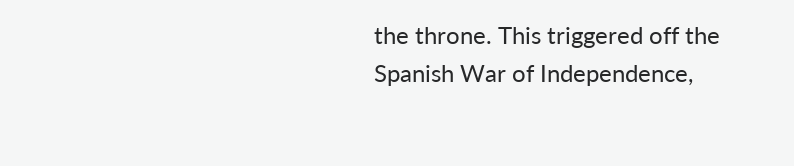the throne. This triggered off the Spanish War of Independence,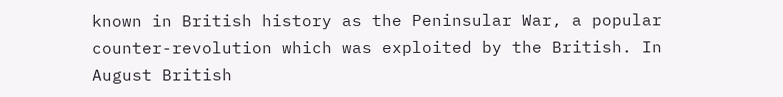known in British history as the Peninsular War, a popular counter-revolution which was exploited by the British. In August British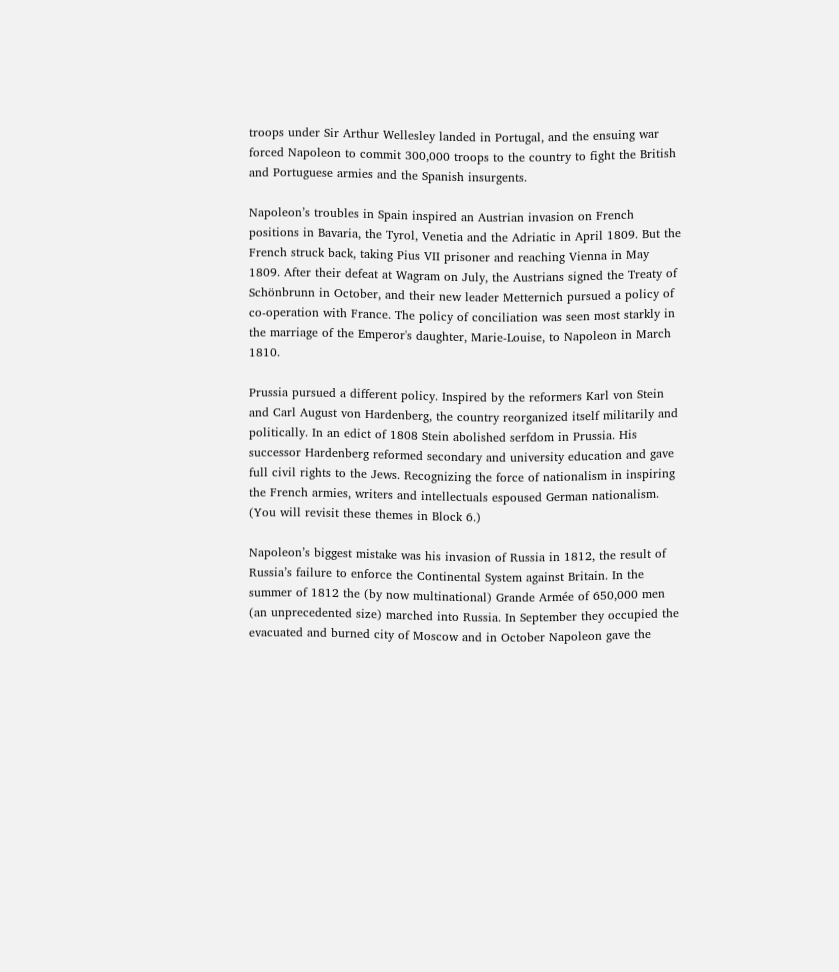troops under Sir Arthur Wellesley landed in Portugal, and the ensuing war forced Napoleon to commit 300,000 troops to the country to fight the British and Portuguese armies and the Spanish insurgents.

Napoleon’s troubles in Spain inspired an Austrian invasion on French positions in Bavaria, the Tyrol, Venetia and the Adriatic in April 1809. But the French struck back, taking Pius VII prisoner and reaching Vienna in May 1809. After their defeat at Wagram on July, the Austrians signed the Treaty of Schönbrunn in October, and their new leader Metternich pursued a policy of co-operation with France. The policy of conciliation was seen most starkly in the marriage of the Emperor's daughter, Marie-Louise, to Napoleon in March 1810.

Prussia pursued a different policy. Inspired by the reformers Karl von Stein and Carl August von Hardenberg, the country reorganized itself militarily and politically. In an edict of 1808 Stein abolished serfdom in Prussia. His successor Hardenberg reformed secondary and university education and gave full civil rights to the Jews. Recognizing the force of nationalism in inspiring the French armies, writers and intellectuals espoused German nationalism. (You will revisit these themes in Block 6.)

Napoleon’s biggest mistake was his invasion of Russia in 1812, the result of Russia’s failure to enforce the Continental System against Britain. In the summer of 1812 the (by now multinational) Grande Armée of 650,000 men (an unprecedented size) marched into Russia. In September they occupied the evacuated and burned city of Moscow and in October Napoleon gave the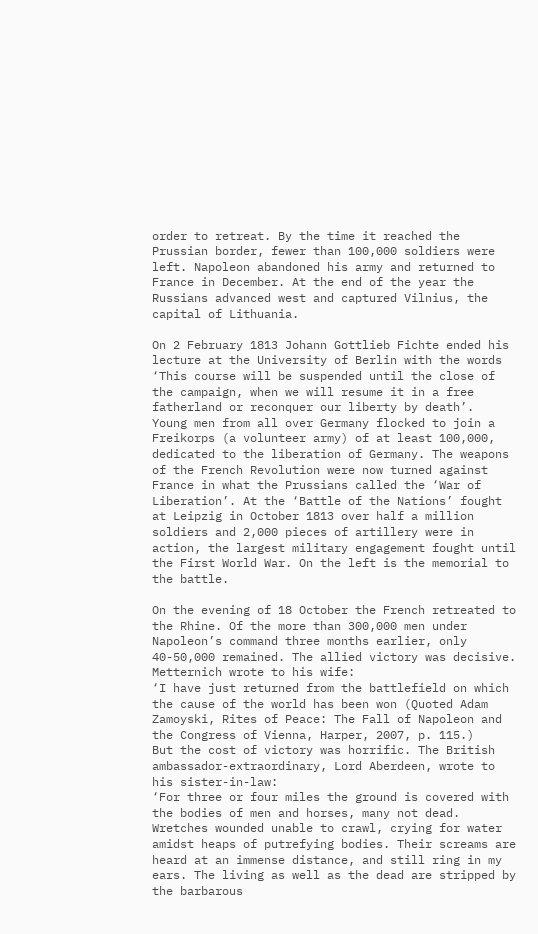order to retreat. By the time it reached the Prussian border, fewer than 100,000 soldiers were left. Napoleon abandoned his army and returned to France in December. At the end of the year the Russians advanced west and captured Vilnius, the capital of Lithuania.

On 2 February 1813 Johann Gottlieb Fichte ended his lecture at the University of Berlin with the words
‘This course will be suspended until the close of the campaign, when we will resume it in a free fatherland or reconquer our liberty by death’.
Young men from all over Germany flocked to join a Freikorps (a volunteer army) of at least 100,000, dedicated to the liberation of Germany. The weapons of the French Revolution were now turned against France in what the Prussians called the ‘War of Liberation’. At the ‘Battle of the Nations’ fought at Leipzig in October 1813 over half a million soldiers and 2,000 pieces of artillery were in action, the largest military engagement fought until the First World War. On the left is the memorial to the battle.

On the evening of 18 October the French retreated to the Rhine. Of the more than 300,000 men under Napoleon’s command three months earlier, only 40-50,000 remained. The allied victory was decisive. Metternich wrote to his wife:
‘I have just returned from the battlefield on which the cause of the world has been won (Quoted Adam Zamoyski, Rites of Peace: The Fall of Napoleon and the Congress of Vienna, Harper, 2007, p. 115.)
But the cost of victory was horrific. The British ambassador-extraordinary, Lord Aberdeen, wrote to his sister-in-law:
‘For three or four miles the ground is covered with the bodies of men and horses, many not dead. Wretches wounded unable to crawl, crying for water amidst heaps of putrefying bodies. Their screams are heard at an immense distance, and still ring in my ears. The living as well as the dead are stripped by the barbarous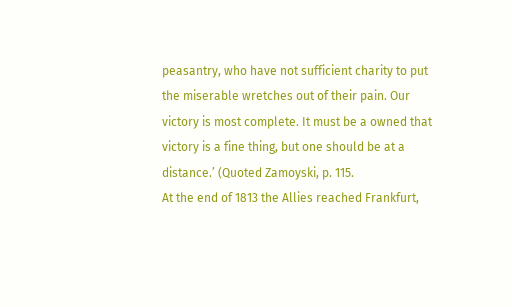peasantry, who have not sufficient charity to put the miserable wretches out of their pain. Our victory is most complete. It must be a owned that victory is a fine thing, but one should be at a distance.’ (Quoted Zamoyski, p. 115.
At the end of 1813 the Allies reached Frankfurt,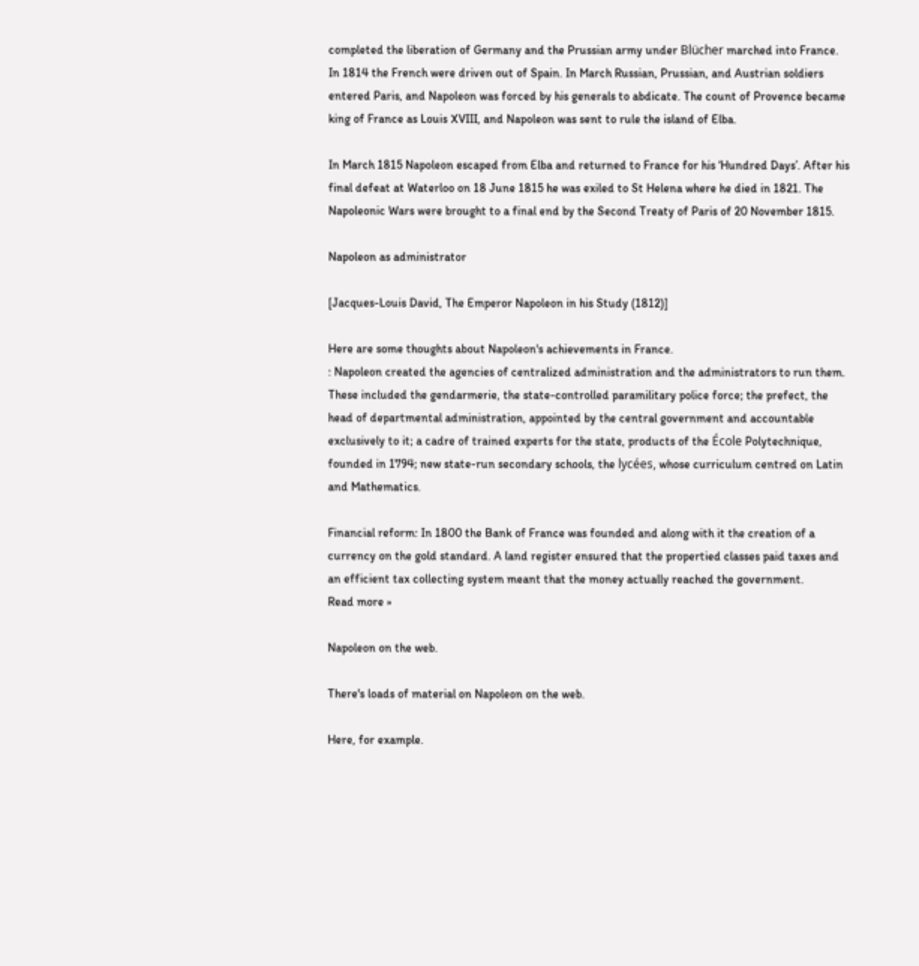completed the liberation of Germany and the Prussian army under Blücher marched into France. In 1814 the French were driven out of Spain. In March Russian, Prussian, and Austrian soldiers entered Paris, and Napoleon was forced by his generals to abdicate. The count of Provence became king of France as Louis XVIII, and Napoleon was sent to rule the island of Elba.

In March 1815 Napoleon escaped from Elba and returned to France for his ‘Hundred Days’. After his final defeat at Waterloo on 18 June 1815 he was exiled to St Helena where he died in 1821. The Napoleonic Wars were brought to a final end by the Second Treaty of Paris of 20 November 1815.

Napoleon as administrator

[Jacques-Louis David, The Emperor Napoleon in his Study (1812)]

Here are some thoughts about Napoleon's achievements in France.
: Napoleon created the agencies of centralized administration and the administrators to run them. These included the gendarmerie, the state-controlled paramilitary police force; the prefect, the head of departmental administration, appointed by the central government and accountable exclusively to it; a cadre of trained experts for the state, products of the École Polytechnique, founded in 1794; new state-run secondary schools, the lycées, whose curriculum centred on Latin and Mathematics.

Financial reform: In 1800 the Bank of France was founded and along with it the creation of a currency on the gold standard. A land register ensured that the propertied classes paid taxes and an efficient tax collecting system meant that the money actually reached the government.
Read more »

Napoleon on the web.

There's loads of material on Napoleon on the web.

Here, for example.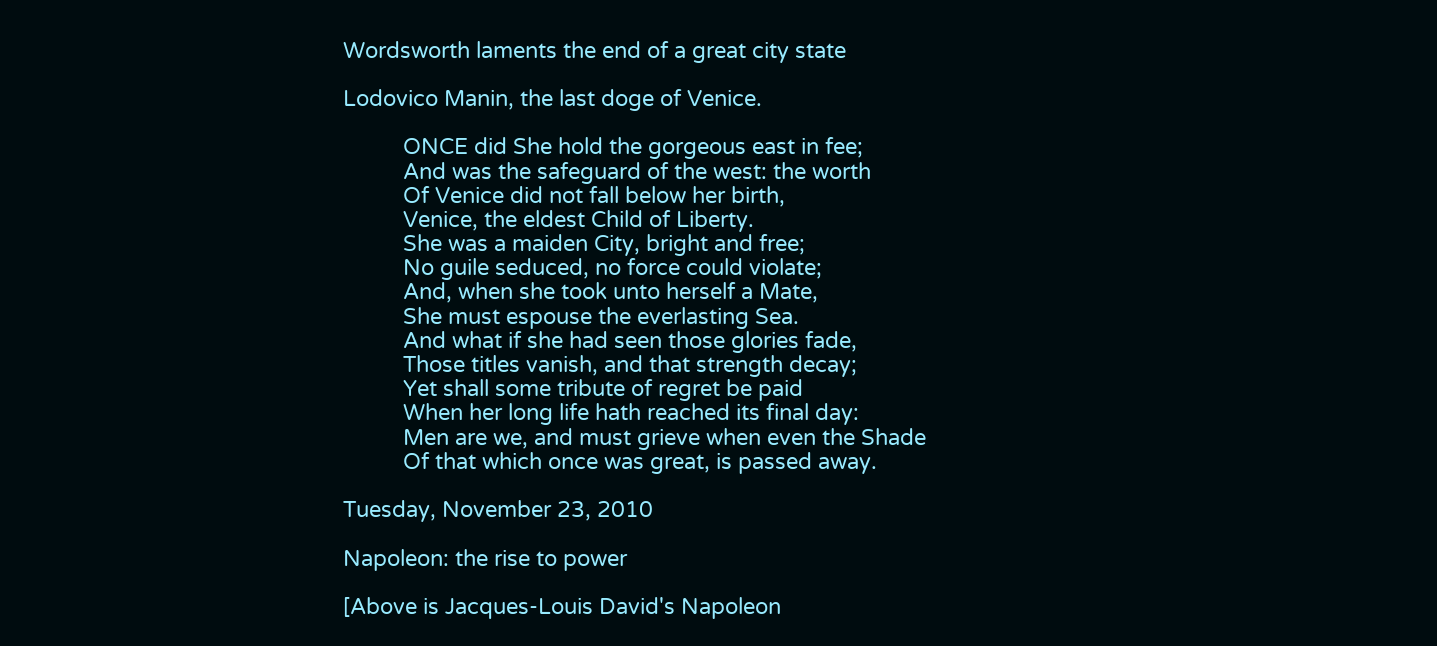Wordsworth laments the end of a great city state

Lodovico Manin, the last doge of Venice.

          ONCE did She hold the gorgeous east in fee;
          And was the safeguard of the west: the worth
          Of Venice did not fall below her birth,
          Venice, the eldest Child of Liberty.
          She was a maiden City, bright and free;
          No guile seduced, no force could violate;
          And, when she took unto herself a Mate,
          She must espouse the everlasting Sea.
          And what if she had seen those glories fade,
          Those titles vanish, and that strength decay;
          Yet shall some tribute of regret be paid
          When her long life hath reached its final day:
          Men are we, and must grieve when even the Shade
          Of that which once was great, is passed away.

Tuesday, November 23, 2010

Napoleon: the rise to power

[Above is Jacques-Louis David's Napoleon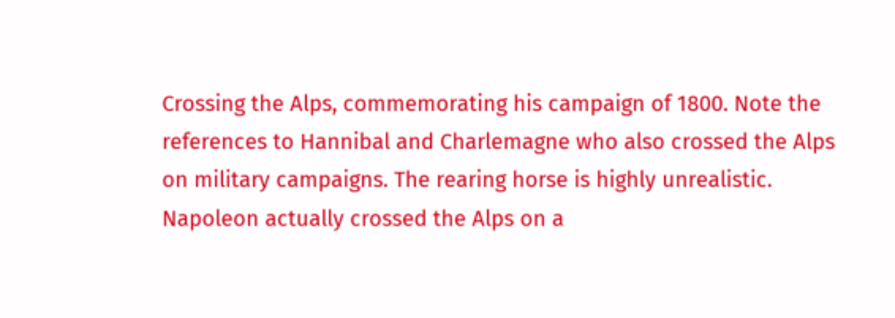Crossing the Alps, commemorating his campaign of 1800. Note the references to Hannibal and Charlemagne who also crossed the Alps on military campaigns. The rearing horse is highly unrealistic. Napoleon actually crossed the Alps on a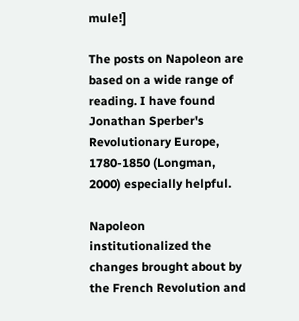mule!]

The posts on Napoleon are based on a wide range of reading. I have found Jonathan Sperber's Revolutionary Europe, 1780-1850 (Longman, 2000) especially helpful.

Napoleon institutionalized the changes brought about by the French Revolution and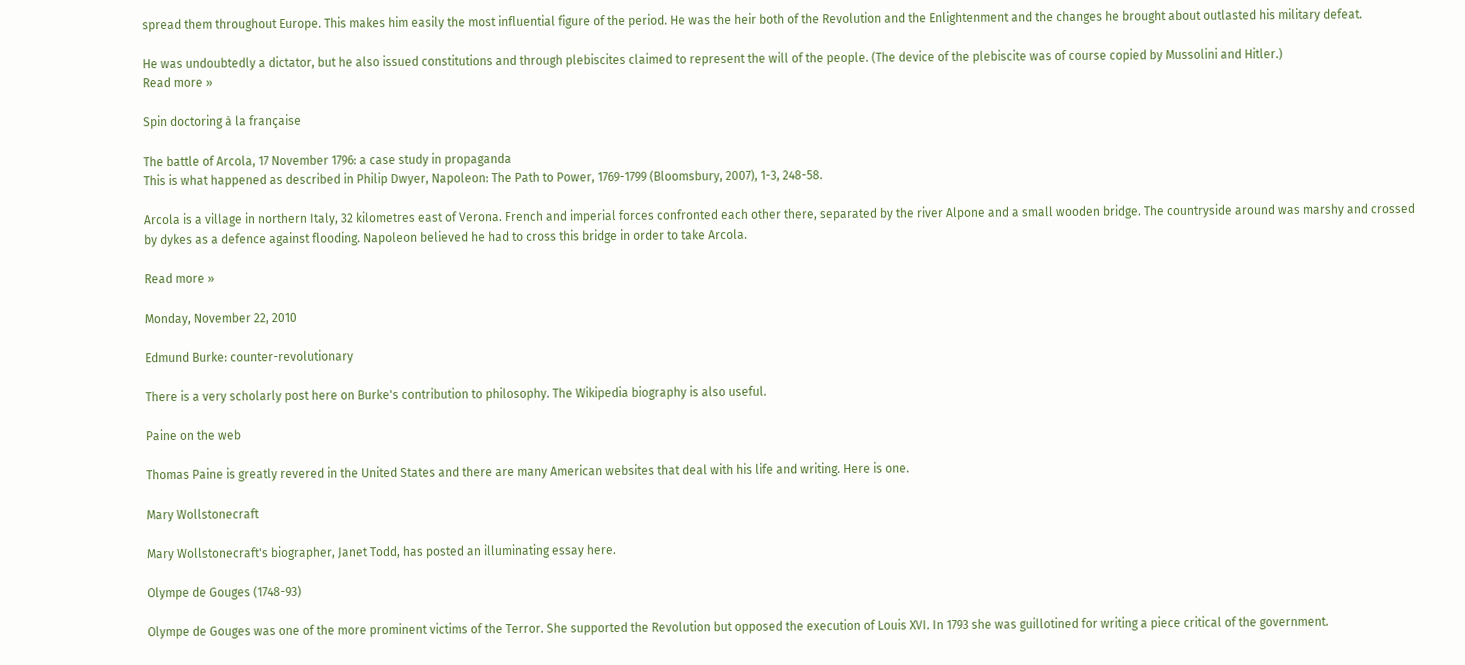spread them throughout Europe. This makes him easily the most influential figure of the period. He was the heir both of the Revolution and the Enlightenment and the changes he brought about outlasted his military defeat.

He was undoubtedly a dictator, but he also issued constitutions and through plebiscites claimed to represent the will of the people. (The device of the plebiscite was of course copied by Mussolini and Hitler.)
Read more »

Spin doctoring à la française

The battle of Arcola, 17 November 1796: a case study in propaganda
This is what happened as described in Philip Dwyer, Napoleon: The Path to Power, 1769-1799 (Bloomsbury, 2007), 1-3, 248-58.

Arcola is a village in northern Italy, 32 kilometres east of Verona. French and imperial forces confronted each other there, separated by the river Alpone and a small wooden bridge. The countryside around was marshy and crossed by dykes as a defence against flooding. Napoleon believed he had to cross this bridge in order to take Arcola.

Read more »

Monday, November 22, 2010

Edmund Burke: counter-revolutionary

There is a very scholarly post here on Burke's contribution to philosophy. The Wikipedia biography is also useful.

Paine on the web

Thomas Paine is greatly revered in the United States and there are many American websites that deal with his life and writing. Here is one.

Mary Wollstonecraft

Mary Wollstonecraft's biographer, Janet Todd, has posted an illuminating essay here.

Olympe de Gouges (1748-93)

Olympe de Gouges was one of the more prominent victims of the Terror. She supported the Revolution but opposed the execution of Louis XVI. In 1793 she was guillotined for writing a piece critical of the government.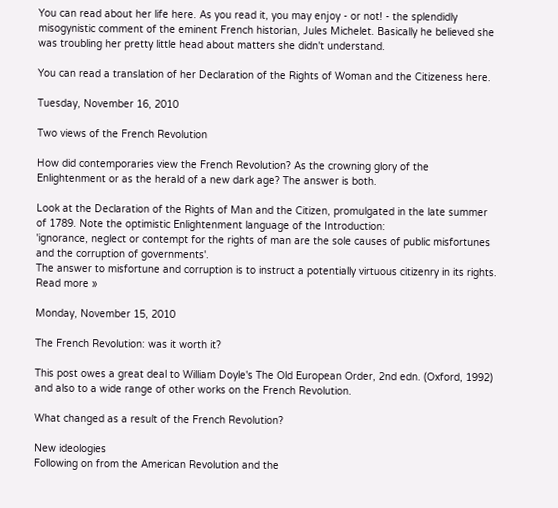You can read about her life here. As you read it, you may enjoy - or not! - the splendidly misogynistic comment of the eminent French historian, Jules Michelet. Basically he believed she was troubling her pretty little head about matters she didn't understand.

You can read a translation of her Declaration of the Rights of Woman and the Citizeness here.

Tuesday, November 16, 2010

Two views of the French Revolution

How did contemporaries view the French Revolution? As the crowning glory of the Enlightenment or as the herald of a new dark age? The answer is both.

Look at the Declaration of the Rights of Man and the Citizen, promulgated in the late summer of 1789. Note the optimistic Enlightenment language of the Introduction:
'ignorance, neglect or contempt for the rights of man are the sole causes of public misfortunes and the corruption of governments'.
The answer to misfortune and corruption is to instruct a potentially virtuous citizenry in its rights.
Read more »

Monday, November 15, 2010

The French Revolution: was it worth it?

This post owes a great deal to William Doyle's The Old European Order, 2nd edn. (Oxford, 1992) and also to a wide range of other works on the French Revolution.

What changed as a result of the French Revolution?

New ideologies
Following on from the American Revolution and the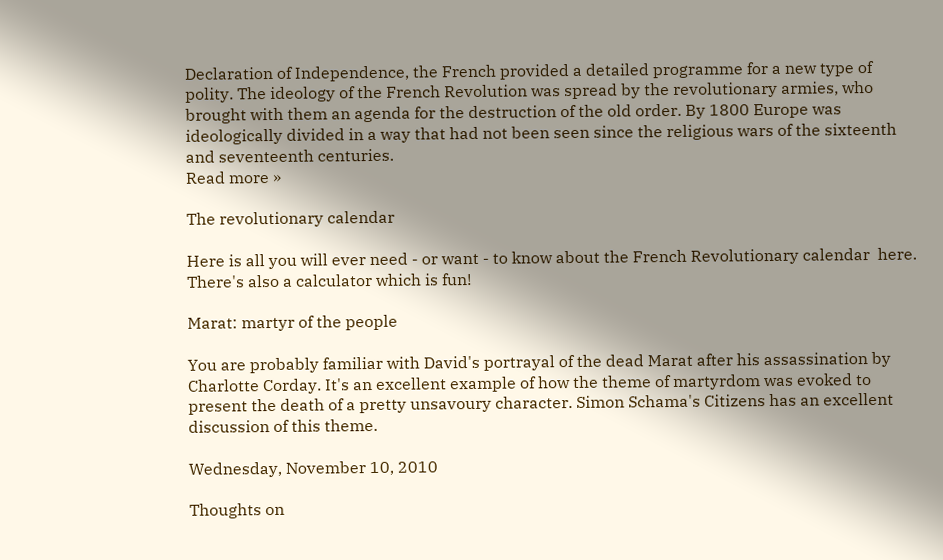Declaration of Independence, the French provided a detailed programme for a new type of polity. The ideology of the French Revolution was spread by the revolutionary armies, who brought with them an agenda for the destruction of the old order. By 1800 Europe was ideologically divided in a way that had not been seen since the religious wars of the sixteenth and seventeenth centuries.
Read more »

The revolutionary calendar

Here is all you will ever need - or want - to know about the French Revolutionary calendar  here. There's also a calculator which is fun!

Marat: martyr of the people

You are probably familiar with David's portrayal of the dead Marat after his assassination by Charlotte Corday. It's an excellent example of how the theme of martyrdom was evoked to present the death of a pretty unsavoury character. Simon Schama's Citizens has an excellent discussion of this theme.

Wednesday, November 10, 2010

Thoughts on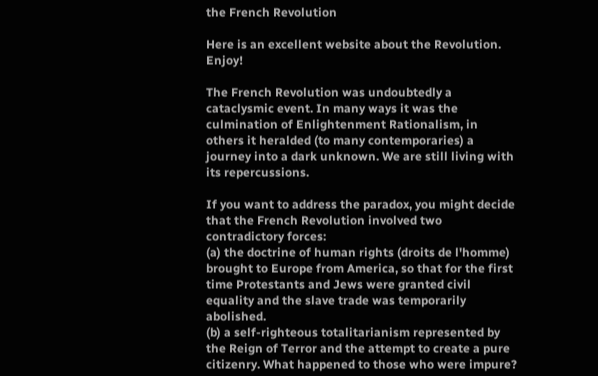the French Revolution

Here is an excellent website about the Revolution. Enjoy!

The French Revolution was undoubtedly a cataclysmic event. In many ways it was the culmination of Enlightenment Rationalism, in others it heralded (to many contemporaries) a journey into a dark unknown. We are still living with its repercussions.

If you want to address the paradox, you might decide that the French Revolution involved two contradictory forces:
(a) the doctrine of human rights (droits de l'homme) brought to Europe from America, so that for the first time Protestants and Jews were granted civil equality and the slave trade was temporarily abolished.
(b) a self-righteous totalitarianism represented by the Reign of Terror and the attempt to create a pure citizenry. What happened to those who were impure?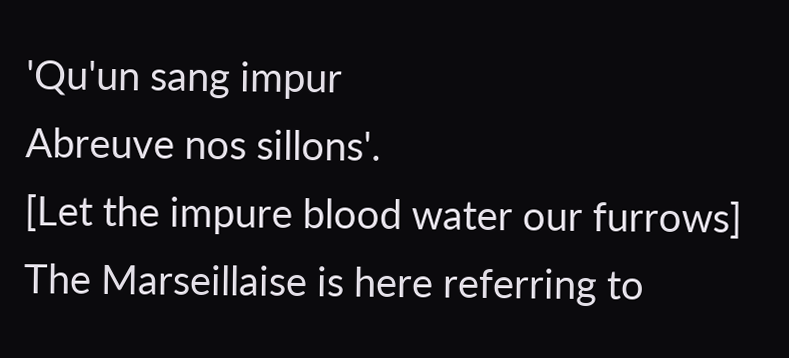'Qu'un sang impur
Abreuve nos sillons'.
[Let the impure blood water our furrows]
The Marseillaise is here referring to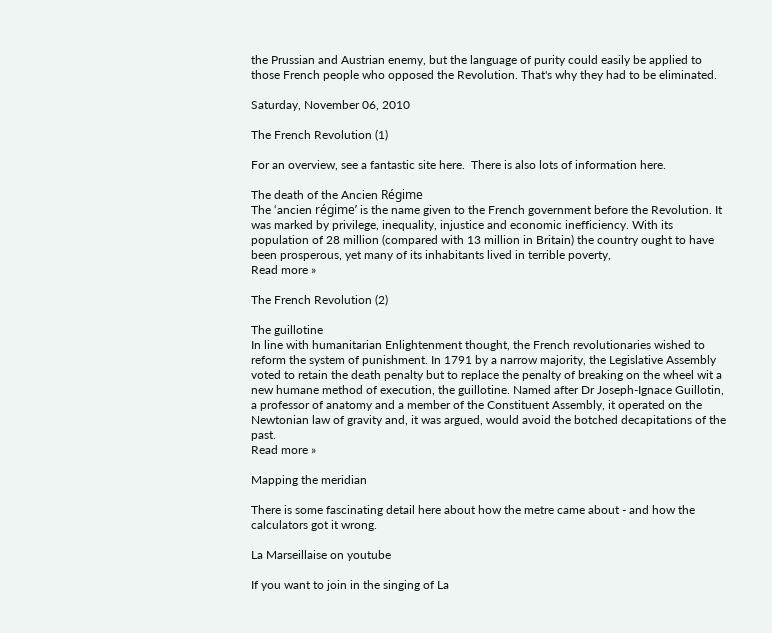the Prussian and Austrian enemy, but the language of purity could easily be applied to those French people who opposed the Revolution. That's why they had to be eliminated.

Saturday, November 06, 2010

The French Revolution (1)

For an overview, see a fantastic site here.  There is also lots of information here.

The death of the Ancien Régime
The ‘ancien régime’ is the name given to the French government before the Revolution. It was marked by privilege, inequality, injustice and economic inefficiency. With its population of 28 million (compared with 13 million in Britain) the country ought to have been prosperous, yet many of its inhabitants lived in terrible poverty,
Read more »

The French Revolution (2)

The guillotine
In line with humanitarian Enlightenment thought, the French revolutionaries wished to reform the system of punishment. In 1791 by a narrow majority, the Legislative Assembly voted to retain the death penalty but to replace the penalty of breaking on the wheel wit a new humane method of execution, the guillotine. Named after Dr Joseph-Ignace Guillotin, a professor of anatomy and a member of the Constituent Assembly, it operated on the Newtonian law of gravity and, it was argued, would avoid the botched decapitations of the past.
Read more »

Mapping the meridian

There is some fascinating detail here about how the metre came about - and how the calculators got it wrong.

La Marseillaise on youtube

If you want to join in the singing of La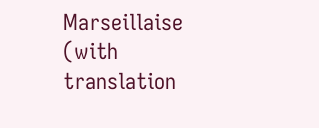Marseillaise (with translation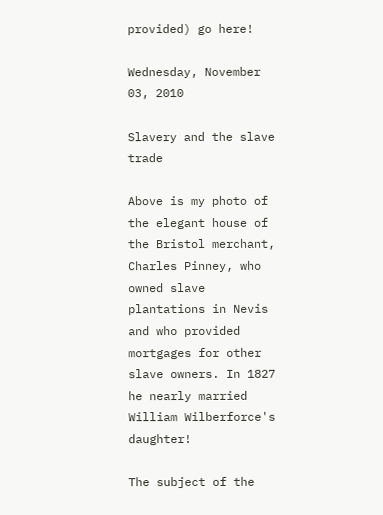provided) go here!

Wednesday, November 03, 2010

Slavery and the slave trade

Above is my photo of the elegant house of the Bristol merchant, Charles Pinney, who owned slave plantations in Nevis and who provided mortgages for other slave owners. In 1827 he nearly married William Wilberforce's daughter!

The subject of the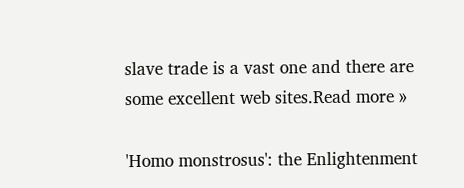slave trade is a vast one and there are some excellent web sites.Read more »

'Homo monstrosus': the Enlightenment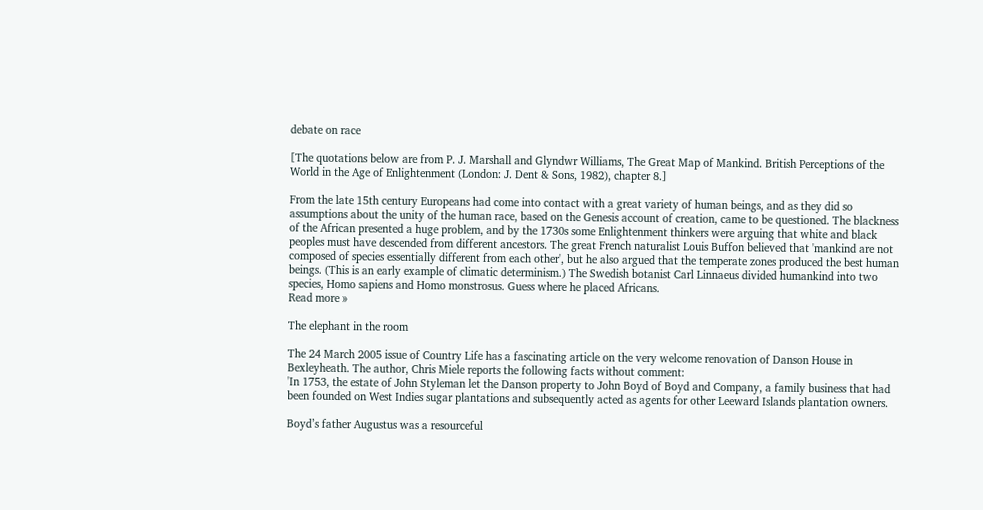debate on race

[The quotations below are from P. J. Marshall and Glyndwr Williams, The Great Map of Mankind. British Perceptions of the World in the Age of Enlightenment (London: J. Dent & Sons, 1982), chapter 8.]

From the late 15th century Europeans had come into contact with a great variety of human beings, and as they did so assumptions about the unity of the human race, based on the Genesis account of creation, came to be questioned. The blackness of the African presented a huge problem, and by the 1730s some Enlightenment thinkers were arguing that white and black peoples must have descended from different ancestors. The great French naturalist Louis Buffon believed that 'mankind are not composed of species essentially different from each other', but he also argued that the temperate zones produced the best human beings. (This is an early example of climatic determinism.) The Swedish botanist Carl Linnaeus divided humankind into two species, Homo sapiens and Homo monstrosus. Guess where he placed Africans.
Read more »

The elephant in the room

The 24 March 2005 issue of Country Life has a fascinating article on the very welcome renovation of Danson House in Bexleyheath. The author, Chris Miele reports the following facts without comment:
'In 1753, the estate of John Styleman let the Danson property to John Boyd of Boyd and Company, a family business that had been founded on West Indies sugar plantations and subsequently acted as agents for other Leeward Islands plantation owners.

Boyd’s father Augustus was a resourceful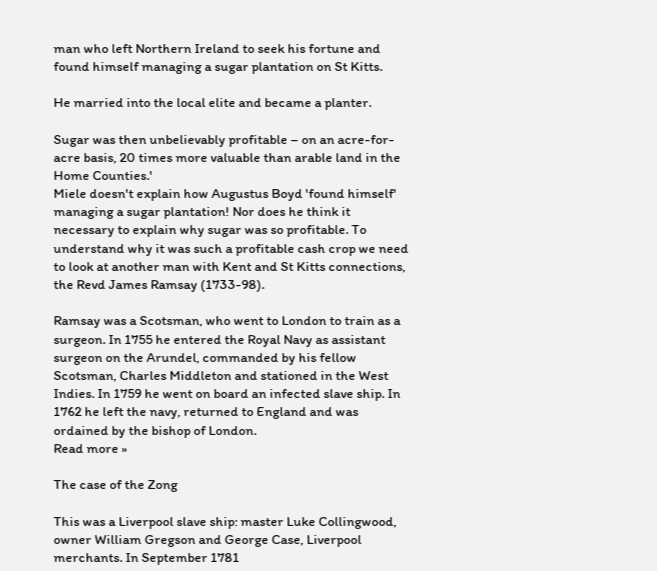man who left Northern Ireland to seek his fortune and found himself managing a sugar plantation on St Kitts.

He married into the local elite and became a planter.

Sugar was then unbelievably profitable – on an acre-for-acre basis, 20 times more valuable than arable land in the Home Counties.'
Miele doesn't explain how Augustus Boyd 'found himself' managing a sugar plantation! Nor does he think it necessary to explain why sugar was so profitable. To understand why it was such a profitable cash crop we need to look at another man with Kent and St Kitts connections, the Revd James Ramsay (1733-98).

Ramsay was a Scotsman, who went to London to train as a surgeon. In 1755 he entered the Royal Navy as assistant surgeon on the Arundel, commanded by his fellow Scotsman, Charles Middleton and stationed in the West Indies. In 1759 he went on board an infected slave ship. In 1762 he left the navy, returned to England and was ordained by the bishop of London.
Read more »

The case of the Zong

This was a Liverpool slave ship: master Luke Collingwood, owner William Gregson and George Case, Liverpool merchants. In September 1781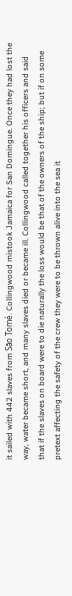it sailed with 442 slaves from São Tomé. Collingwood mistook Jamaica for San Domingue. Once they had lost the way, water became short, and many slaves died or became ill. Collingwood called together his officers and said that if the slaves on board were to die naturally the loss would be that of the owners of the ship; but if on some pretext affecting the safety of the crew they were to be thrown alive into the sea it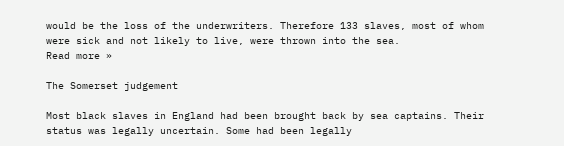would be the loss of the underwriters. Therefore 133 slaves, most of whom were sick and not likely to live, were thrown into the sea.
Read more »

The Somerset judgement

Most black slaves in England had been brought back by sea captains. Their status was legally uncertain. Some had been legally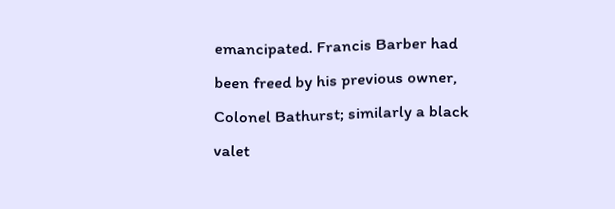emancipated. Francis Barber had been freed by his previous owner, Colonel Bathurst; similarly a black valet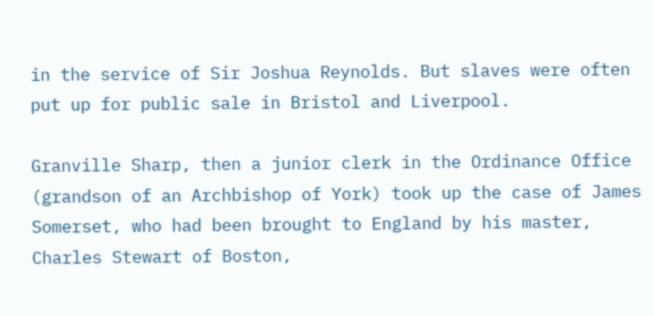in the service of Sir Joshua Reynolds. But slaves were often put up for public sale in Bristol and Liverpool.

Granville Sharp, then a junior clerk in the Ordinance Office (grandson of an Archbishop of York) took up the case of James Somerset, who had been brought to England by his master, Charles Stewart of Boston,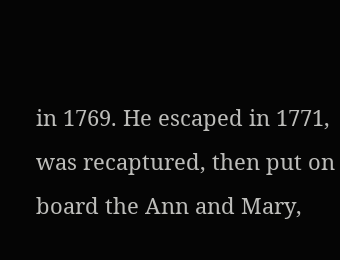in 1769. He escaped in 1771, was recaptured, then put on board the Ann and Mary,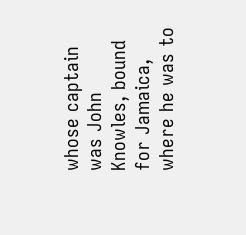whose captain was John Knowles, bound for Jamaica, where he was to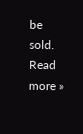be sold.
Read more »